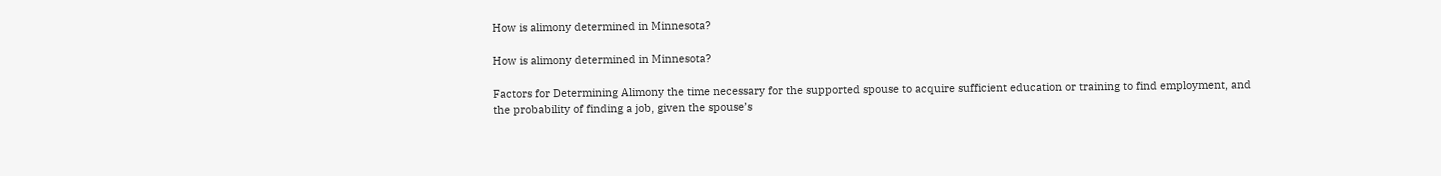How is alimony determined in Minnesota?

How is alimony determined in Minnesota?

Factors for Determining Alimony the time necessary for the supported spouse to acquire sufficient education or training to find employment, and the probability of finding a job, given the spouse’s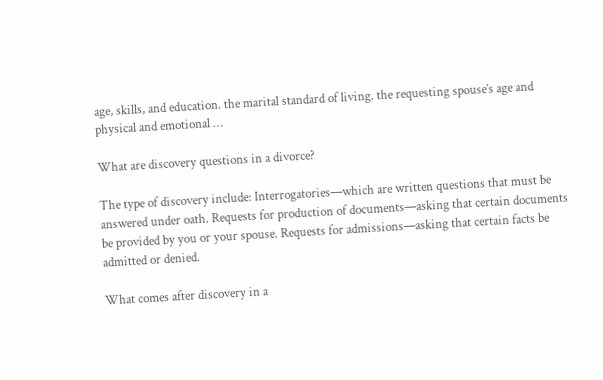age, skills, and education. the marital standard of living. the requesting spouse’s age and physical and emotional …

What are discovery questions in a divorce?

The type of discovery include: Interrogatories—which are written questions that must be answered under oath. Requests for production of documents—asking that certain documents be provided by you or your spouse. Requests for admissions—asking that certain facts be admitted or denied.

What comes after discovery in a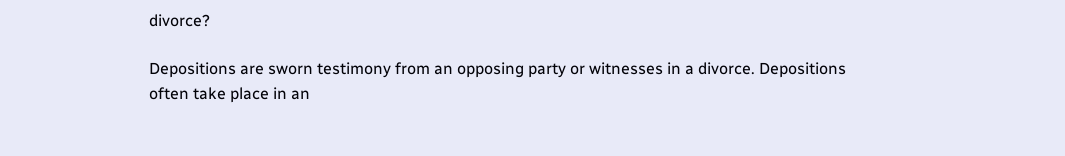divorce?

Depositions are sworn testimony from an opposing party or witnesses in a divorce. Depositions often take place in an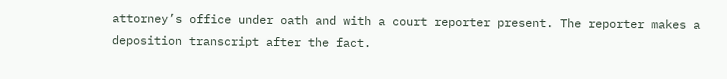attorney’s office under oath and with a court reporter present. The reporter makes a deposition transcript after the fact.